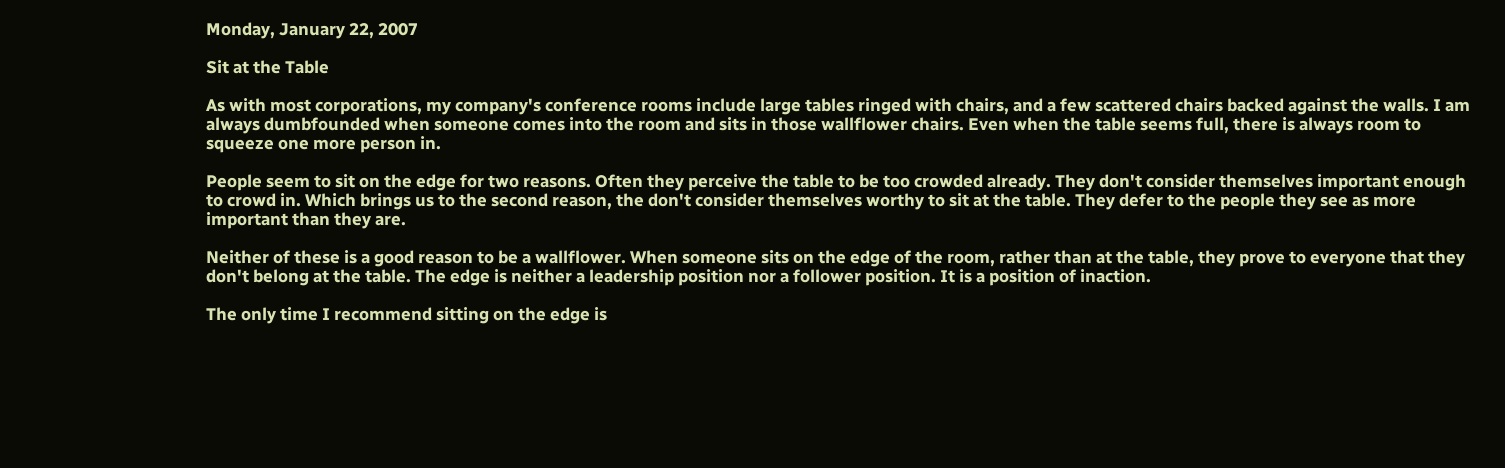Monday, January 22, 2007

Sit at the Table

As with most corporations, my company's conference rooms include large tables ringed with chairs, and a few scattered chairs backed against the walls. I am always dumbfounded when someone comes into the room and sits in those wallflower chairs. Even when the table seems full, there is always room to squeeze one more person in.

People seem to sit on the edge for two reasons. Often they perceive the table to be too crowded already. They don't consider themselves important enough to crowd in. Which brings us to the second reason, the don't consider themselves worthy to sit at the table. They defer to the people they see as more important than they are.

Neither of these is a good reason to be a wallflower. When someone sits on the edge of the room, rather than at the table, they prove to everyone that they don't belong at the table. The edge is neither a leadership position nor a follower position. It is a position of inaction.

The only time I recommend sitting on the edge is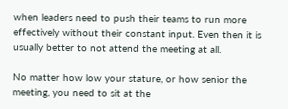when leaders need to push their teams to run more effectively without their constant input. Even then it is usually better to not attend the meeting at all.

No matter how low your stature, or how senior the meeting, you need to sit at the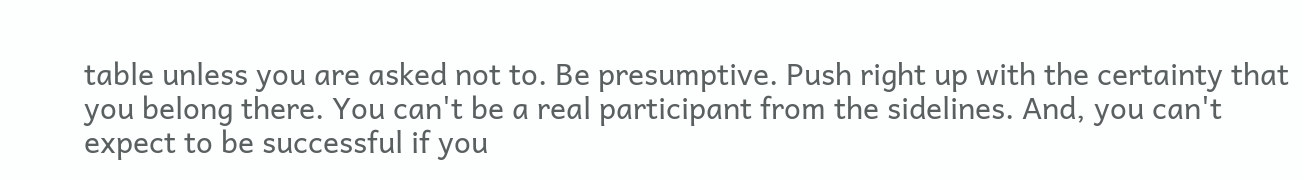table unless you are asked not to. Be presumptive. Push right up with the certainty that you belong there. You can't be a real participant from the sidelines. And, you can't expect to be successful if you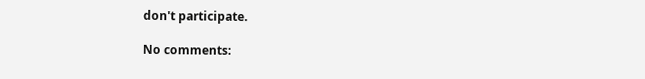don't participate.

No comments: